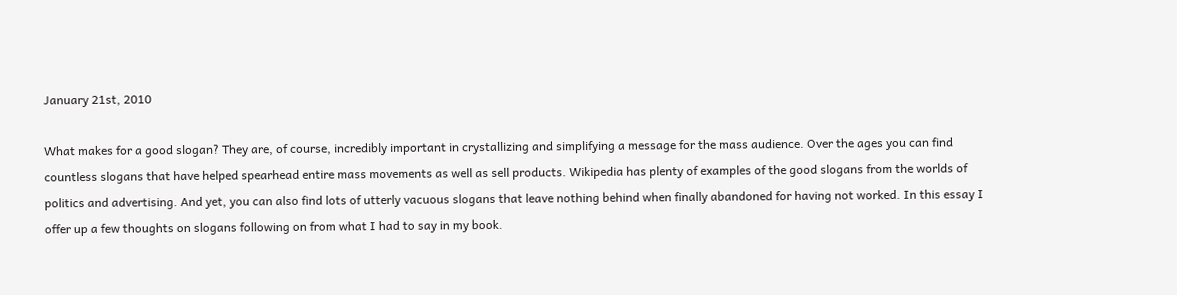January 21st, 2010

What makes for a good slogan? They are, of course, incredibly important in crystallizing and simplifying a message for the mass audience. Over the ages you can find countless slogans that have helped spearhead entire mass movements as well as sell products. Wikipedia has plenty of examples of the good slogans from the worlds of politics and advertising. And yet, you can also find lots of utterly vacuous slogans that leave nothing behind when finally abandoned for having not worked. In this essay I offer up a few thoughts on slogans following on from what I had to say in my book.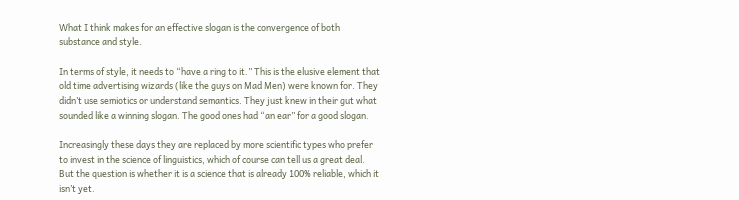What I think makes for an effective slogan is the convergence of both substance and style.

In terms of style, it needs to “have a ring to it.” This is the elusive element that old time advertising wizards (like the guys on Mad Men) were known for. They didn’t use semiotics or understand semantics. They just knew in their gut what sounded like a winning slogan. The good ones had “an ear” for a good slogan.

Increasingly these days they are replaced by more scientific types who prefer to invest in the science of linguistics, which of course can tell us a great deal. But the question is whether it is a science that is already 100% reliable, which it isn’t yet.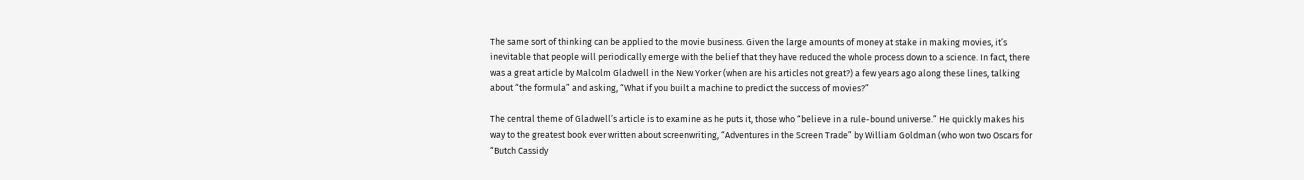The same sort of thinking can be applied to the movie business. Given the large amounts of money at stake in making movies, it’s inevitable that people will periodically emerge with the belief that they have reduced the whole process down to a science. In fact, there was a great article by Malcolm Gladwell in the New Yorker (when are his articles not great?) a few years ago along these lines, talking about “the formula” and asking, “What if you built a machine to predict the success of movies?”

The central theme of Gladwell’s article is to examine as he puts it, those who “believe in a rule-bound universe.” He quickly makes his way to the greatest book ever written about screenwriting, “Adventures in the Screen Trade” by William Goldman (who won two Oscars for “Butch Cassidy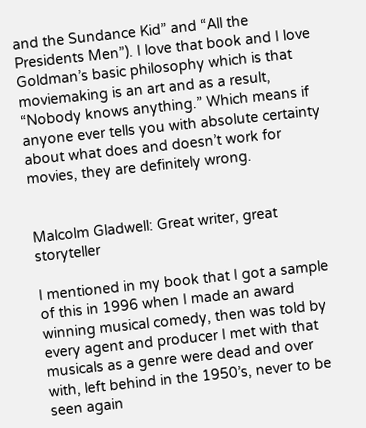and the Sundance Kid” and “All the Presidents Men”). I love that book and I love Goldman’s basic philosophy which is that moviemaking is an art and as a result, “Nobody knows anything.” Which means if anyone ever tells you with absolute certainty about what does and doesn’t work for movies, they are definitely wrong.


Malcolm Gladwell: Great writer, great storyteller

I mentioned in my book that I got a sample of this in 1996 when I made an award winning musical comedy, then was told by every agent and producer I met with that musicals as a genre were dead and over with, left behind in the 1950’s, never to be seen again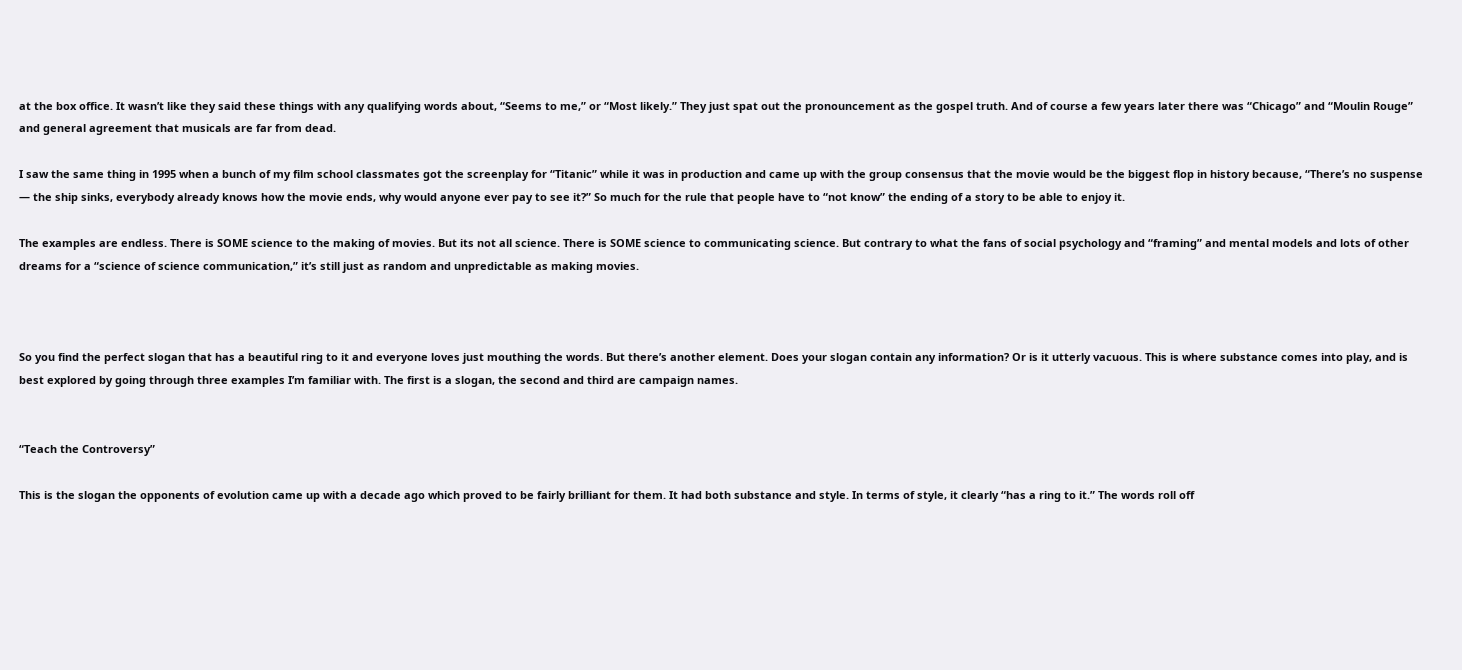at the box office. It wasn’t like they said these things with any qualifying words about, “Seems to me,” or “Most likely.” They just spat out the pronouncement as the gospel truth. And of course a few years later there was “Chicago” and “Moulin Rouge” and general agreement that musicals are far from dead.

I saw the same thing in 1995 when a bunch of my film school classmates got the screenplay for “Titanic” while it was in production and came up with the group consensus that the movie would be the biggest flop in history because, “There’s no suspense — the ship sinks, everybody already knows how the movie ends, why would anyone ever pay to see it?” So much for the rule that people have to “not know” the ending of a story to be able to enjoy it.

The examples are endless. There is SOME science to the making of movies. But its not all science. There is SOME science to communicating science. But contrary to what the fans of social psychology and “framing” and mental models and lots of other dreams for a “science of science communication,” it’s still just as random and unpredictable as making movies.



So you find the perfect slogan that has a beautiful ring to it and everyone loves just mouthing the words. But there’s another element. Does your slogan contain any information? Or is it utterly vacuous. This is where substance comes into play, and is best explored by going through three examples I’m familiar with. The first is a slogan, the second and third are campaign names.


“Teach the Controversy”

This is the slogan the opponents of evolution came up with a decade ago which proved to be fairly brilliant for them. It had both substance and style. In terms of style, it clearly “has a ring to it.” The words roll off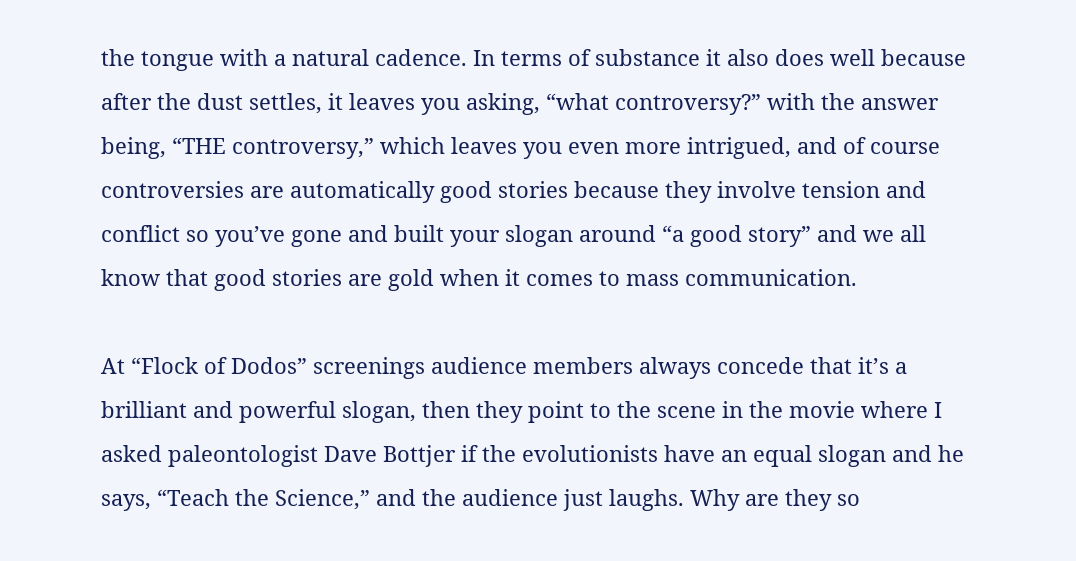the tongue with a natural cadence. In terms of substance it also does well because after the dust settles, it leaves you asking, “what controversy?” with the answer being, “THE controversy,” which leaves you even more intrigued, and of course controversies are automatically good stories because they involve tension and conflict so you’ve gone and built your slogan around “a good story” and we all know that good stories are gold when it comes to mass communication.

At “Flock of Dodos” screenings audience members always concede that it’s a brilliant and powerful slogan, then they point to the scene in the movie where I asked paleontologist Dave Bottjer if the evolutionists have an equal slogan and he says, “Teach the Science,” and the audience just laughs. Why are they so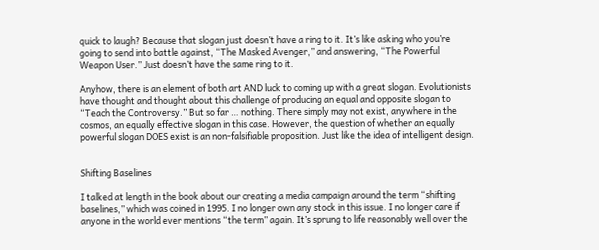quick to laugh? Because that slogan just doesn’t have a ring to it. It’s like asking who you’re going to send into battle against, “The Masked Avenger,” and answering, “The Powerful Weapon User.” Just doesn’t have the same ring to it.

Anyhow, there is an element of both art AND luck to coming up with a great slogan. Evolutionists have thought and thought about this challenge of producing an equal and opposite slogan to “Teach the Controversy.” But so far … nothing. There simply may not exist, anywhere in the cosmos, an equally effective slogan in this case. However, the question of whether an equally powerful slogan DOES exist is an non-falsifiable proposition. Just like the idea of intelligent design.


Shifting Baselines

I talked at length in the book about our creating a media campaign around the term “shifting baselines,” which was coined in 1995. I no longer own any stock in this issue. I no longer care if anyone in the world ever mentions “the term” again. It’s sprung to life reasonably well over the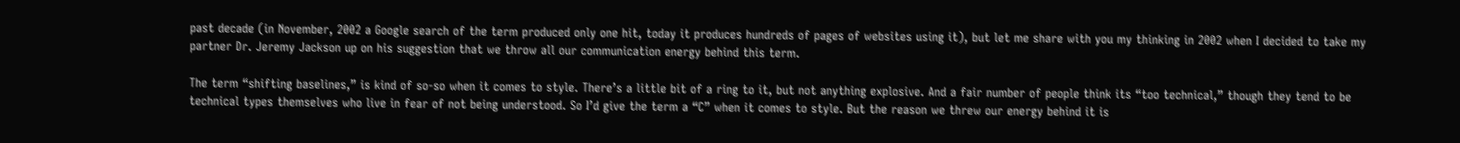past decade (in November, 2002 a Google search of the term produced only one hit, today it produces hundreds of pages of websites using it), but let me share with you my thinking in 2002 when I decided to take my partner Dr. Jeremy Jackson up on his suggestion that we throw all our communication energy behind this term.

The term “shifting baselines,” is kind of so-so when it comes to style. There’s a little bit of a ring to it, but not anything explosive. And a fair number of people think its “too technical,” though they tend to be technical types themselves who live in fear of not being understood. So I’d give the term a “C” when it comes to style. But the reason we threw our energy behind it is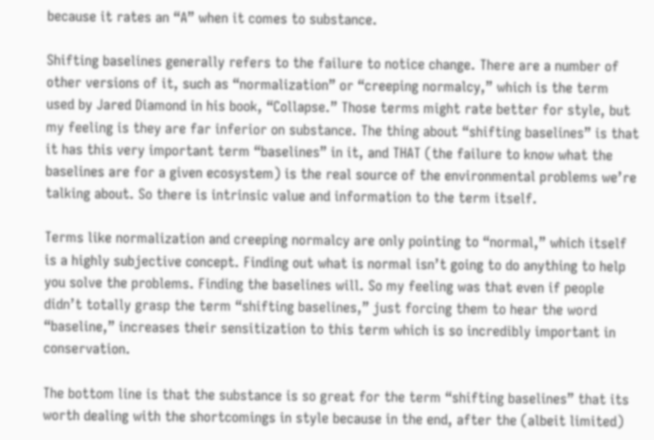because it rates an “A” when it comes to substance.

Shifting baselines generally refers to the failure to notice change. There are a number of other versions of it, such as “normalization” or “creeping normalcy,” which is the term used by Jared Diamond in his book, “Collapse.” Those terms might rate better for style, but my feeling is they are far inferior on substance. The thing about “shifting baselines” is that it has this very important term “baselines” in it, and THAT (the failure to know what the baselines are for a given ecosystem) is the real source of the environmental problems we’re talking about. So there is intrinsic value and information to the term itself.

Terms like normalization and creeping normalcy are only pointing to “normal,” which itself is a highly subjective concept. Finding out what is normal isn’t going to do anything to help you solve the problems. Finding the baselines will. So my feeling was that even if people didn’t totally grasp the term “shifting baselines,” just forcing them to hear the word “baseline,” increases their sensitization to this term which is so incredibly important in conservation.

The bottom line is that the substance is so great for the term “shifting baselines” that its worth dealing with the shortcomings in style because in the end, after the (albeit limited)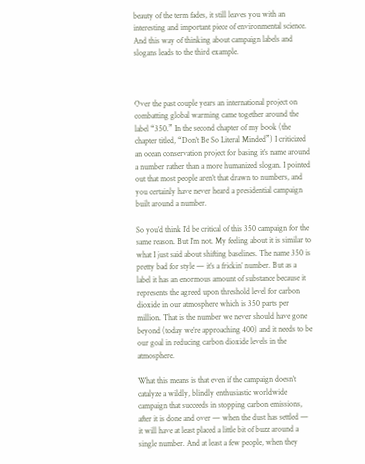beauty of the term fades, it still leaves you with an interesting and important piece of environmental science. And this way of thinking about campaign labels and slogans leads to the third example.



Over the past couple years an international project on combatting global warming came together around the label “350.” In the second chapter of my book (the chapter titled, “Don’t Be So Literal Minded”) I criticized an ocean conservation project for basing it’s name around a number rather than a more humanized slogan. I pointed out that most people aren’t that drawn to numbers, and you certainly have never heard a presidential campaign built around a number.

So you’d think I’d be critical of this 350 campaign for the same reason. But I’m not. My feeling about it is similar to what I just said about shifting baselines. The name 350 is pretty bad for style — it’s a frickin’ number. But as a label it has an enormous amount of substance because it represents the agreed upon threshold level for carbon dioxide in our atmosphere which is 350 parts per million. That is the number we never should have gone beyond (today we’re approaching 400) and it needs to be our goal in reducing carbon dioxide levels in the atmosphere.

What this means is that even if the campaign doesn’t catalyze a wildly, blindly enthusiastic worldwide campaign that succeeds in stopping carbon emissions, after it is done and over — when the dust has settled — it will have at least placed a little bit of buzz around a single number. And at least a few people, when they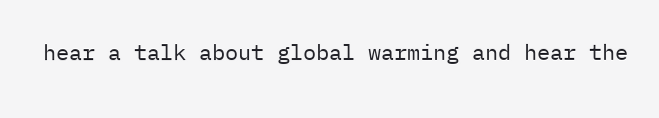hear a talk about global warming and hear the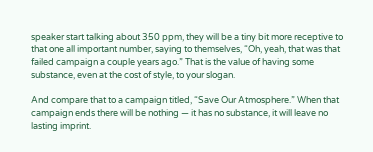speaker start talking about 350 ppm, they will be a tiny bit more receptive to that one all important number, saying to themselves, “Oh, yeah, that was that failed campaign a couple years ago.” That is the value of having some substance, even at the cost of style, to your slogan.

And compare that to a campaign titled, “Save Our Atmosphere.” When that campaign ends there will be nothing — it has no substance, it will leave no lasting imprint.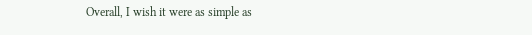Overall, I wish it were as simple as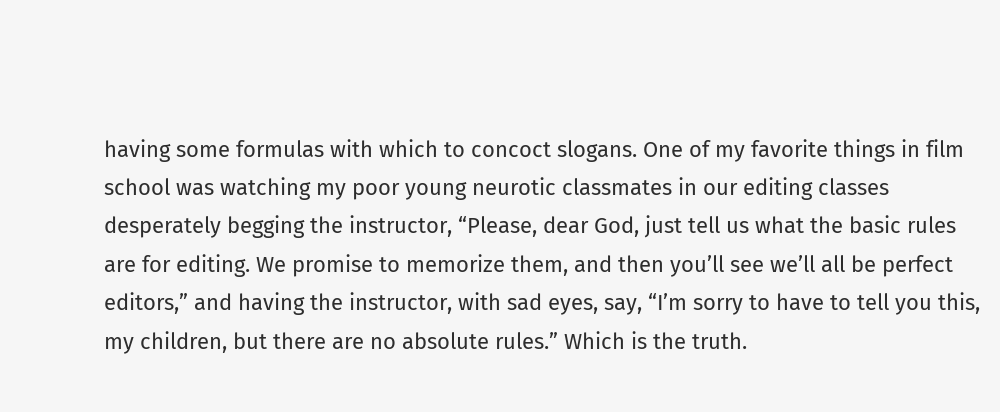having some formulas with which to concoct slogans. One of my favorite things in film school was watching my poor young neurotic classmates in our editing classes desperately begging the instructor, “Please, dear God, just tell us what the basic rules are for editing. We promise to memorize them, and then you’ll see we’ll all be perfect editors,” and having the instructor, with sad eyes, say, “I’m sorry to have to tell you this, my children, but there are no absolute rules.” Which is the truth.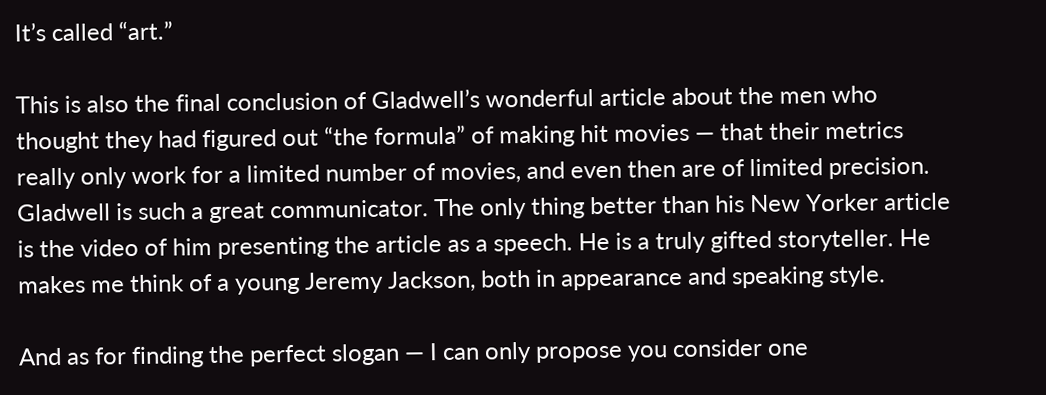It’s called “art.”

This is also the final conclusion of Gladwell’s wonderful article about the men who thought they had figured out “the formula” of making hit movies — that their metrics really only work for a limited number of movies, and even then are of limited precision. Gladwell is such a great communicator. The only thing better than his New Yorker article is the video of him presenting the article as a speech. He is a truly gifted storyteller. He makes me think of a young Jeremy Jackson, both in appearance and speaking style.

And as for finding the perfect slogan — I can only propose you consider one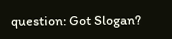question: Got Slogan?